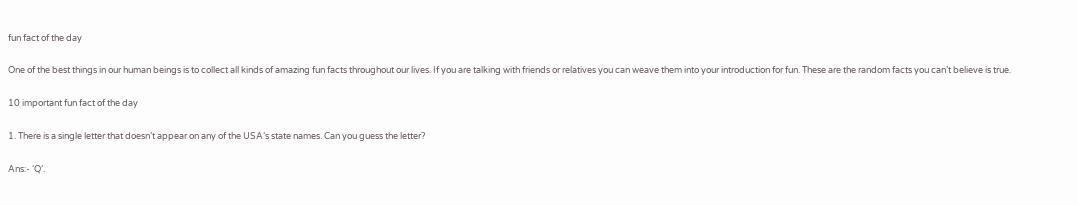fun fact of the day

One of the best things in our human beings is to collect all kinds of amazing fun facts throughout our lives. If you are talking with friends or relatives you can weave them into your introduction for fun. These are the random facts you can’t believe is true.

10 important fun fact of the day

1. There is a single letter that doesn’t appear on any of the USA’s state names. Can you guess the letter?

Ans:- ‘Q’.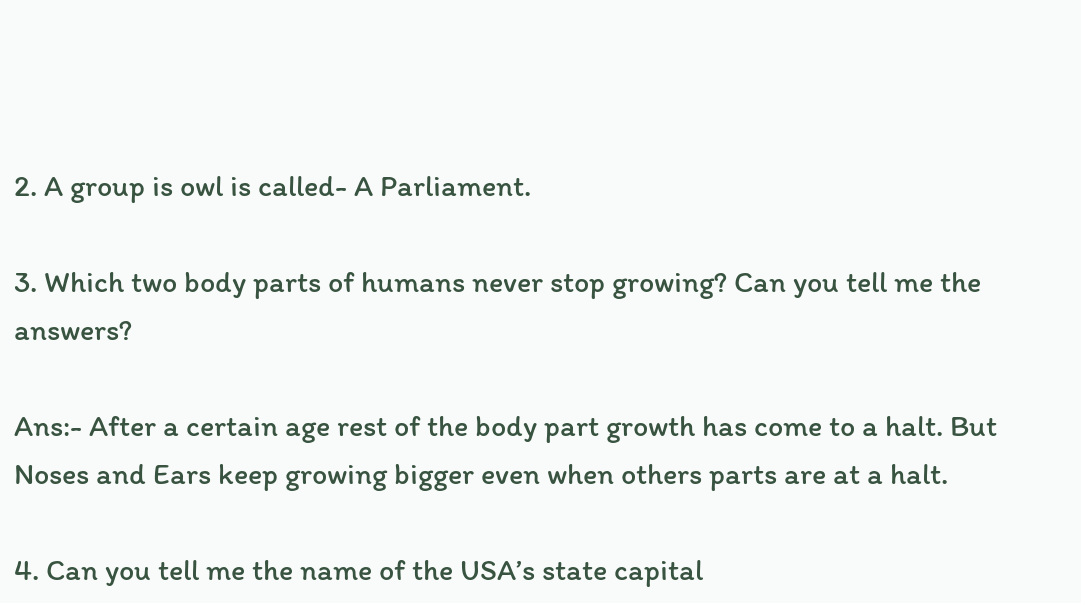2. A group is owl is called- A Parliament.

3. Which two body parts of humans never stop growing? Can you tell me the answers?

Ans:- After a certain age rest of the body part growth has come to a halt. But Noses and Ears keep growing bigger even when others parts are at a halt.

4. Can you tell me the name of the USA’s state capital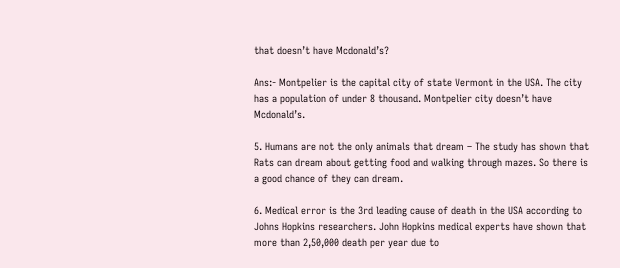that doesn’t have Mcdonald’s?

Ans:- Montpelier is the capital city of state Vermont in the USA. The city has a population of under 8 thousand. Montpelier city doesn’t have Mcdonald’s.

5. Humans are not the only animals that dream – The study has shown that Rats can dream about getting food and walking through mazes. So there is a good chance of they can dream.

6. Medical error is the 3rd leading cause of death in the USA according to Johns Hopkins researchers. John Hopkins medical experts have shown that more than 2,50,000 death per year due to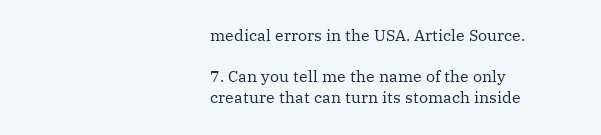medical errors in the USA. Article Source.

7. Can you tell me the name of the only creature that can turn its stomach inside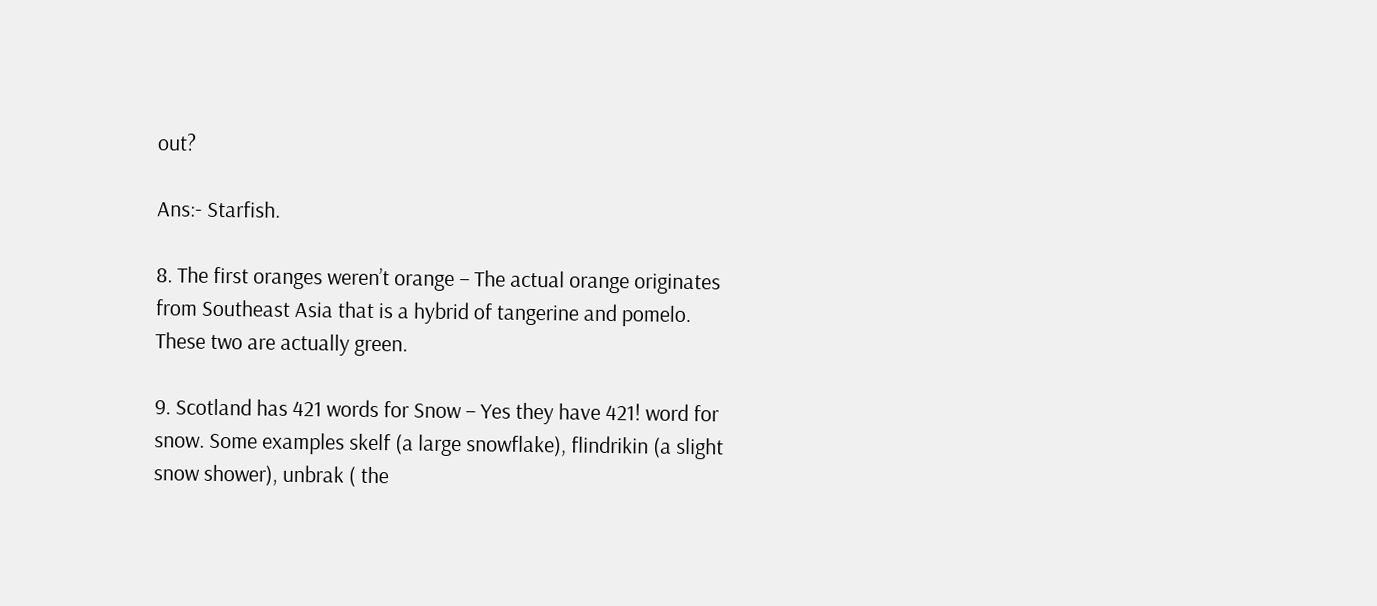out?

Ans:- Starfish.

8. The first oranges weren’t orange – The actual orange originates from Southeast Asia that is a hybrid of tangerine and pomelo. These two are actually green.

9. Scotland has 421 words for Snow – Yes they have 421! word for snow. Some examples skelf (a large snowflake), flindrikin (a slight snow shower), unbrak ( the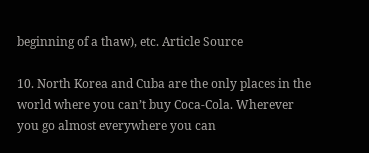beginning of a thaw), etc. Article Source

10. North Korea and Cuba are the only places in the world where you can’t buy Coca-Cola. Wherever you go almost everywhere you can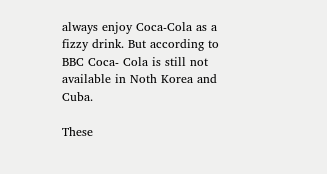always enjoy Coca-Cola as a fizzy drink. But according to BBC Coca- Cola is still not available in Noth Korea and Cuba.

These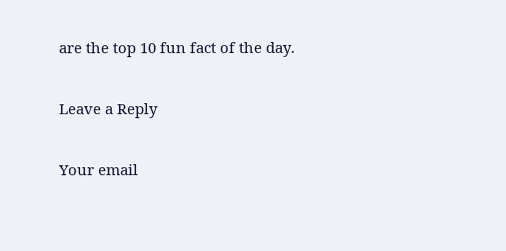are the top 10 fun fact of the day.

Leave a Reply

Your email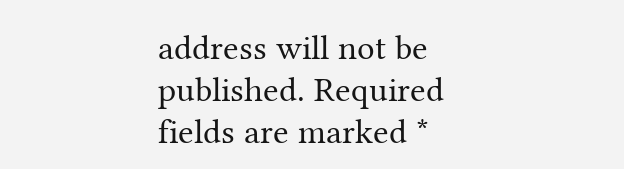address will not be published. Required fields are marked *